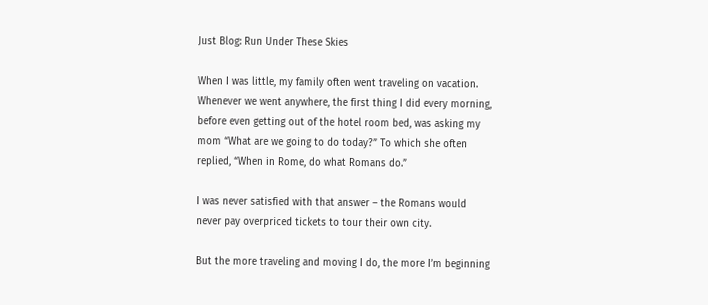Just Blog: Run Under These Skies

When I was little, my family often went traveling on vacation. Whenever we went anywhere, the first thing I did every morning, before even getting out of the hotel room bed, was asking my mom “What are we going to do today?” To which she often replied, “When in Rome, do what Romans do.”

I was never satisfied with that answer – the Romans would never pay overpriced tickets to tour their own city.

But the more traveling and moving I do, the more I’m beginning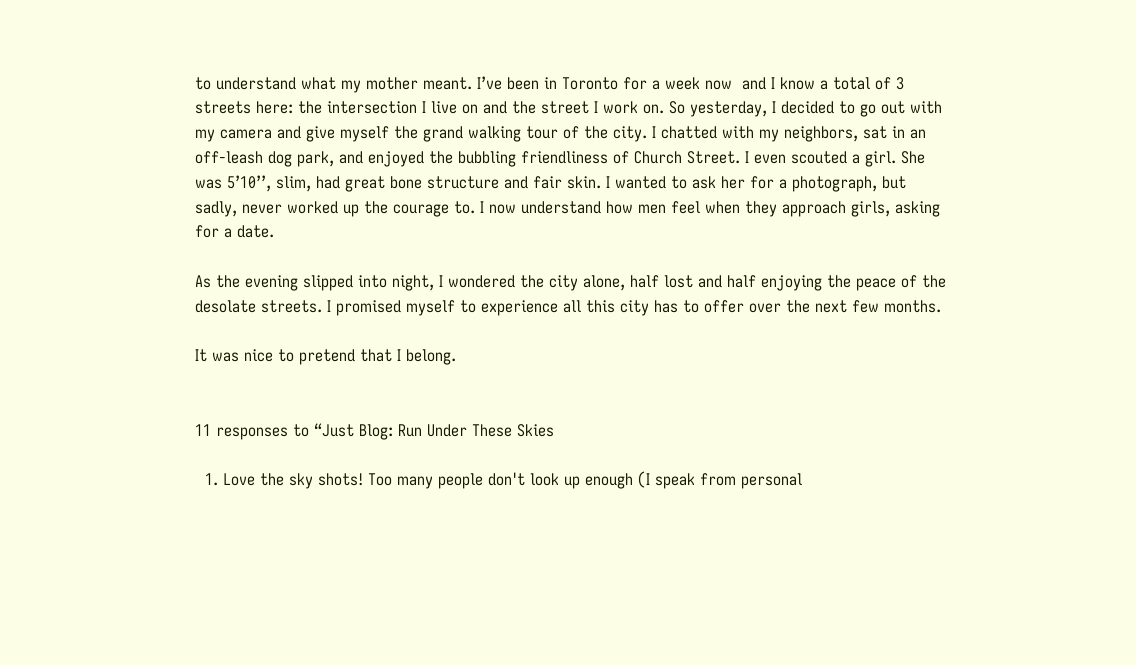to understand what my mother meant. I’ve been in Toronto for a week now  and I know a total of 3 streets here: the intersection I live on and the street I work on. So yesterday, I decided to go out with my camera and give myself the grand walking tour of the city. I chatted with my neighbors, sat in an off-leash dog park, and enjoyed the bubbling friendliness of Church Street. I even scouted a girl. She was 5’10’’, slim, had great bone structure and fair skin. I wanted to ask her for a photograph, but sadly, never worked up the courage to. I now understand how men feel when they approach girls, asking for a date.

As the evening slipped into night, I wondered the city alone, half lost and half enjoying the peace of the desolate streets. I promised myself to experience all this city has to offer over the next few months.

It was nice to pretend that I belong.


11 responses to “Just Blog: Run Under These Skies

  1. Love the sky shots! Too many people don't look up enough (I speak from personal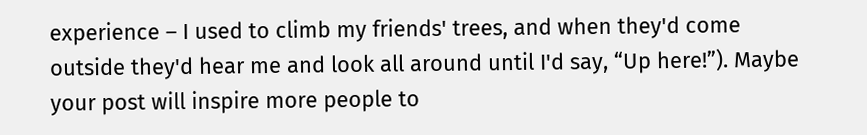experience – I used to climb my friends' trees, and when they'd come outside they'd hear me and look all around until I'd say, “Up here!”). Maybe your post will inspire more people to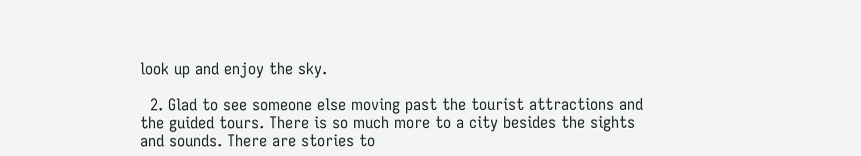look up and enjoy the sky.

  2. Glad to see someone else moving past the tourist attractions and the guided tours. There is so much more to a city besides the sights and sounds. There are stories to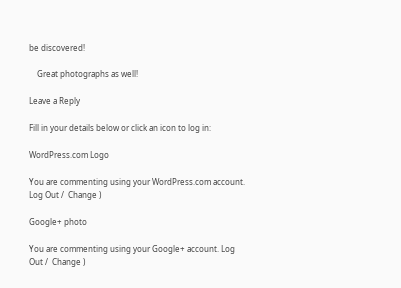be discovered!

    Great photographs as well!

Leave a Reply

Fill in your details below or click an icon to log in:

WordPress.com Logo

You are commenting using your WordPress.com account. Log Out /  Change )

Google+ photo

You are commenting using your Google+ account. Log Out /  Change )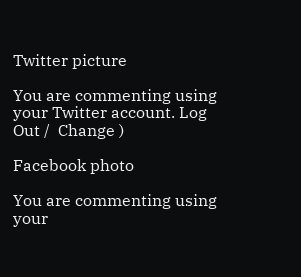Twitter picture

You are commenting using your Twitter account. Log Out /  Change )

Facebook photo

You are commenting using your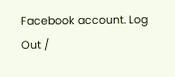Facebook account. Log Out /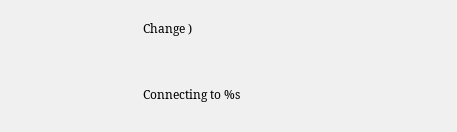Change )


Connecting to %s